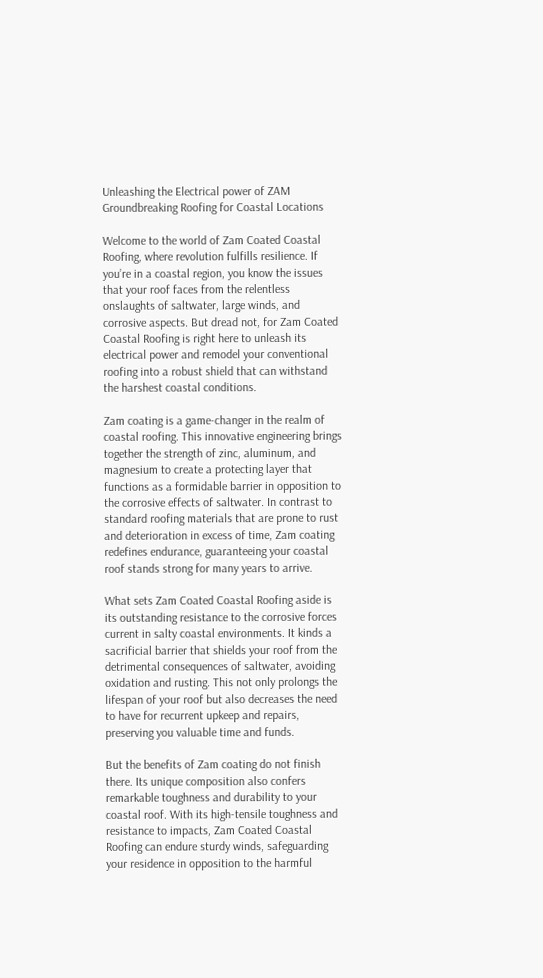Unleashing the Electrical power of ZAM Groundbreaking Roofing for Coastal Locations

Welcome to the world of Zam Coated Coastal Roofing, where revolution fulfills resilience. If you’re in a coastal region, you know the issues that your roof faces from the relentless onslaughts of saltwater, large winds, and corrosive aspects. But dread not, for Zam Coated Coastal Roofing is right here to unleash its electrical power and remodel your conventional roofing into a robust shield that can withstand the harshest coastal conditions.

Zam coating is a game-changer in the realm of coastal roofing. This innovative engineering brings together the strength of zinc, aluminum, and magnesium to create a protecting layer that functions as a formidable barrier in opposition to the corrosive effects of saltwater. In contrast to standard roofing materials that are prone to rust and deterioration in excess of time, Zam coating redefines endurance, guaranteeing your coastal roof stands strong for many years to arrive.

What sets Zam Coated Coastal Roofing aside is its outstanding resistance to the corrosive forces current in salty coastal environments. It kinds a sacrificial barrier that shields your roof from the detrimental consequences of saltwater, avoiding oxidation and rusting. This not only prolongs the lifespan of your roof but also decreases the need to have for recurrent upkeep and repairs, preserving you valuable time and funds.

But the benefits of Zam coating do not finish there. Its unique composition also confers remarkable toughness and durability to your coastal roof. With its high-tensile toughness and resistance to impacts, Zam Coated Coastal Roofing can endure sturdy winds, safeguarding your residence in opposition to the harmful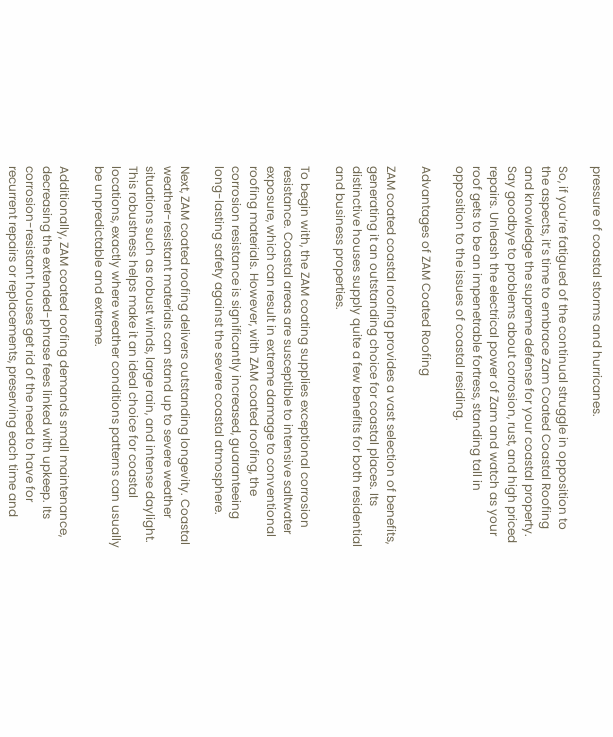pressure of coastal storms and hurricanes.

So, if you’re fatigued of the continual struggle in opposition to the aspects, it’s time to embrace Zam Coated Coastal Roofing and knowledge the supreme defense for your coastal property. Say goodbye to problems about corrosion, rust, and high priced repairs. Unleash the electrical power of Zam and watch as your roof gets to be an impenetrable fortress, standing tall in opposition to the issues of coastal residing.

Advantages of ZAM Coated Roofing

ZAM coated coastal roofing provides a vast selection of benefits, generating it an outstanding choice for coastal places. Its distinctive houses supply quite a few benefits for both residential and business properties.

To begin with, the ZAM coating supplies exceptional corrosion resistance. Coastal areas are susceptible to intensive saltwater exposure, which can result in extreme damage to conventional roofing materials. However, with ZAM coated roofing, the corrosion resistance is significantly increased, guaranteeing long-lasting safety against the severe coastal atmosphere.

Next, ZAM coated roofing delivers outstanding longevity. Coastal weather-resistant materials can stand up to severe weather situations such as robust winds, large rain, and intense daylight. This robustness helps make it an ideal choice for coastal locations, exactly where weather conditions patterns can usually be unpredictable and extreme.

Additionally, ZAM coated roofing demands small maintenance, decreasing the extended-phrase fees linked with upkeep. Its corrosion-resistant houses get rid of the need to have for recurrent repairs or replacements, preserving each time and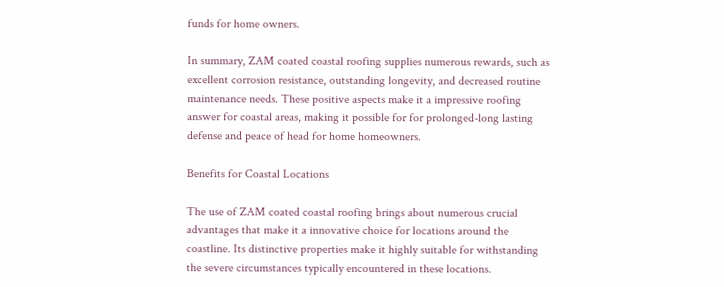funds for home owners.

In summary, ZAM coated coastal roofing supplies numerous rewards, such as excellent corrosion resistance, outstanding longevity, and decreased routine maintenance needs. These positive aspects make it a impressive roofing answer for coastal areas, making it possible for for prolonged-long lasting defense and peace of head for home homeowners.

Benefits for Coastal Locations

The use of ZAM coated coastal roofing brings about numerous crucial advantages that make it a innovative choice for locations around the coastline. Its distinctive properties make it highly suitable for withstanding the severe circumstances typically encountered in these locations.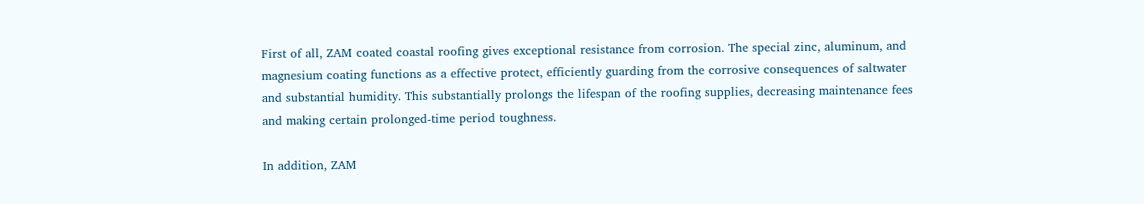First of all, ZAM coated coastal roofing gives exceptional resistance from corrosion. The special zinc, aluminum, and magnesium coating functions as a effective protect, efficiently guarding from the corrosive consequences of saltwater and substantial humidity. This substantially prolongs the lifespan of the roofing supplies, decreasing maintenance fees and making certain prolonged-time period toughness.

In addition, ZAM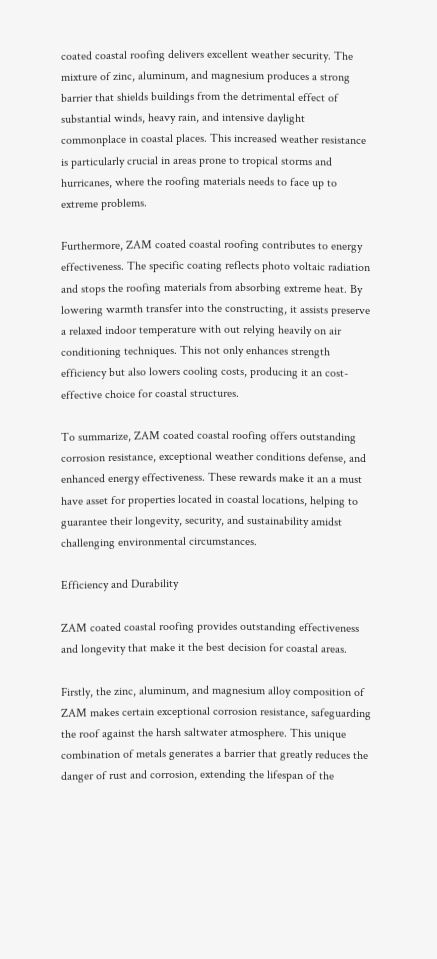coated coastal roofing delivers excellent weather security. The mixture of zinc, aluminum, and magnesium produces a strong barrier that shields buildings from the detrimental effect of substantial winds, heavy rain, and intensive daylight commonplace in coastal places. This increased weather resistance is particularly crucial in areas prone to tropical storms and hurricanes, where the roofing materials needs to face up to extreme problems.

Furthermore, ZAM coated coastal roofing contributes to energy effectiveness. The specific coating reflects photo voltaic radiation and stops the roofing materials from absorbing extreme heat. By lowering warmth transfer into the constructing, it assists preserve a relaxed indoor temperature with out relying heavily on air conditioning techniques. This not only enhances strength efficiency but also lowers cooling costs, producing it an cost-effective choice for coastal structures.

To summarize, ZAM coated coastal roofing offers outstanding corrosion resistance, exceptional weather conditions defense, and enhanced energy effectiveness. These rewards make it an a must have asset for properties located in coastal locations, helping to guarantee their longevity, security, and sustainability amidst challenging environmental circumstances.

Efficiency and Durability

ZAM coated coastal roofing provides outstanding effectiveness and longevity that make it the best decision for coastal areas.

Firstly, the zinc, aluminum, and magnesium alloy composition of ZAM makes certain exceptional corrosion resistance, safeguarding the roof against the harsh saltwater atmosphere. This unique combination of metals generates a barrier that greatly reduces the danger of rust and corrosion, extending the lifespan of the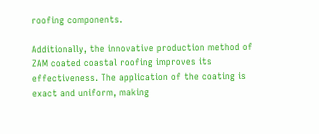roofing components.

Additionally, the innovative production method of ZAM coated coastal roofing improves its effectiveness. The application of the coating is exact and uniform, making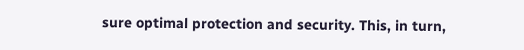sure optimal protection and security. This, in turn,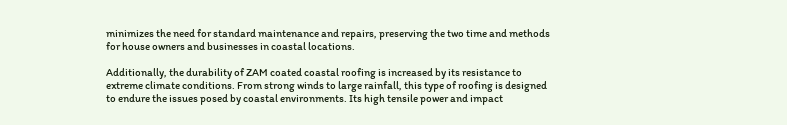minimizes the need for standard maintenance and repairs, preserving the two time and methods for house owners and businesses in coastal locations.

Additionally, the durability of ZAM coated coastal roofing is increased by its resistance to extreme climate conditions. From strong winds to large rainfall, this type of roofing is designed to endure the issues posed by coastal environments. Its high tensile power and impact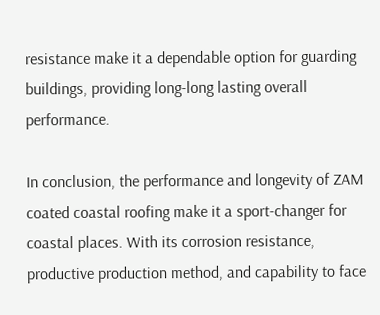resistance make it a dependable option for guarding buildings, providing long-long lasting overall performance.

In conclusion, the performance and longevity of ZAM coated coastal roofing make it a sport-changer for coastal places. With its corrosion resistance, productive production method, and capability to face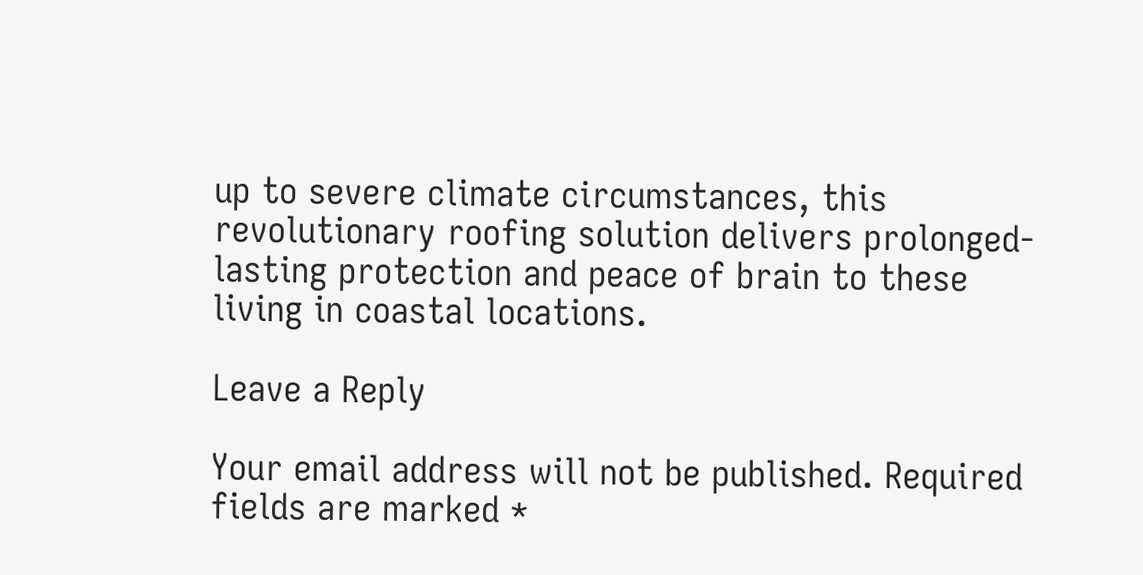up to severe climate circumstances, this revolutionary roofing solution delivers prolonged-lasting protection and peace of brain to these living in coastal locations.

Leave a Reply

Your email address will not be published. Required fields are marked *